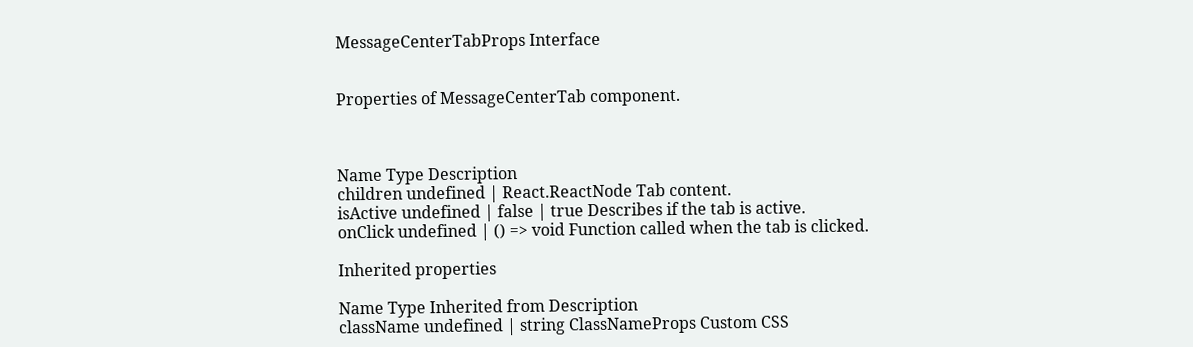MessageCenterTabProps Interface


Properties of MessageCenterTab component.



Name Type Description
children undefined | React.ReactNode Tab content.
isActive undefined | false | true Describes if the tab is active.
onClick undefined | () => void Function called when the tab is clicked.

Inherited properties

Name Type Inherited from Description
className undefined | string ClassNameProps Custom CSS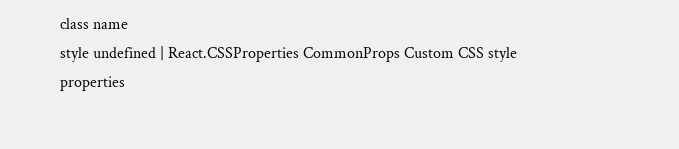class name
style undefined | React.CSSProperties CommonProps Custom CSS style properties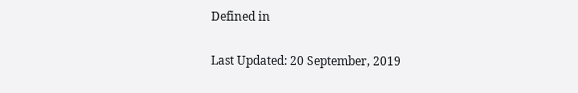Defined in

Last Updated: 20 September, 2019